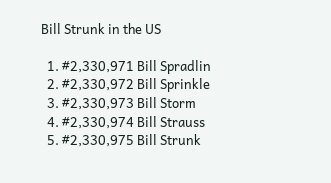Bill Strunk in the US

  1. #2,330,971 Bill Spradlin
  2. #2,330,972 Bill Sprinkle
  3. #2,330,973 Bill Storm
  4. #2,330,974 Bill Strauss
  5. #2,330,975 Bill Strunk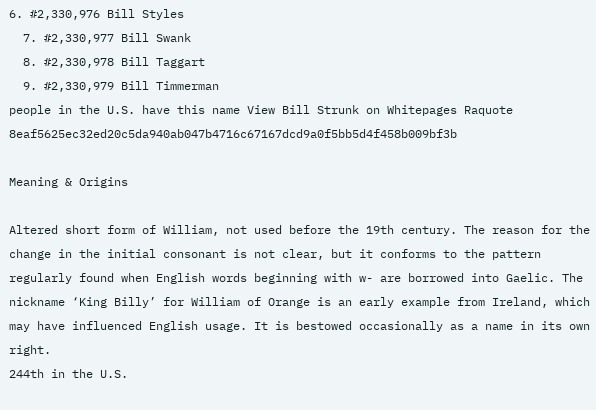6. #2,330,976 Bill Styles
  7. #2,330,977 Bill Swank
  8. #2,330,978 Bill Taggart
  9. #2,330,979 Bill Timmerman
people in the U.S. have this name View Bill Strunk on Whitepages Raquote 8eaf5625ec32ed20c5da940ab047b4716c67167dcd9a0f5bb5d4f458b009bf3b

Meaning & Origins

Altered short form of William, not used before the 19th century. The reason for the change in the initial consonant is not clear, but it conforms to the pattern regularly found when English words beginning with w- are borrowed into Gaelic. The nickname ‘King Billy’ for William of Orange is an early example from Ireland, which may have influenced English usage. It is bestowed occasionally as a name in its own right.
244th in the U.S.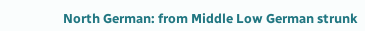North German: from Middle Low German strunk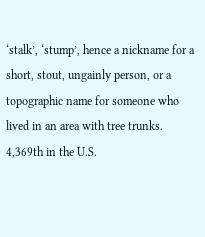‘stalk’, ‘stump’, hence a nickname for a short, stout, ungainly person, or a topographic name for someone who lived in an area with tree trunks.
4,369th in the U.S.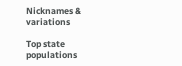Nicknames & variations

Top state populations